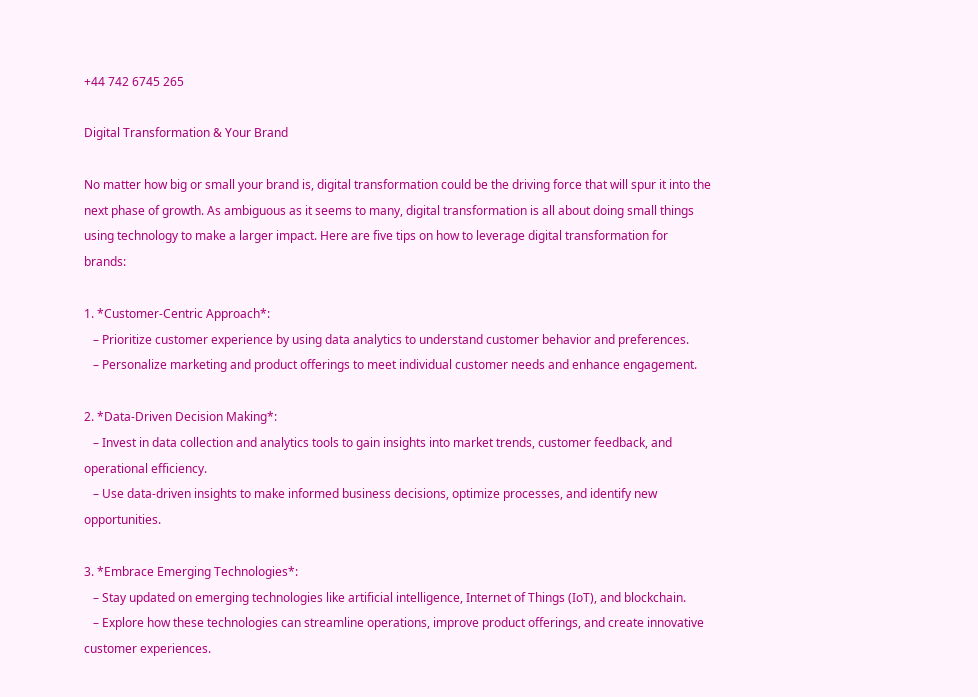+44 742 6745 265

Digital Transformation & Your Brand

No matter how big or small your brand is, digital transformation could be the driving force that will spur it into the next phase of growth. As ambiguous as it seems to many, digital transformation is all about doing small things using technology to make a larger impact. Here are five tips on how to leverage digital transformation for brands:

1. *Customer-Centric Approach*:
   – Prioritize customer experience by using data analytics to understand customer behavior and preferences.
   – Personalize marketing and product offerings to meet individual customer needs and enhance engagement.

2. *Data-Driven Decision Making*:
   – Invest in data collection and analytics tools to gain insights into market trends, customer feedback, and operational efficiency.
   – Use data-driven insights to make informed business decisions, optimize processes, and identify new opportunities.

3. *Embrace Emerging Technologies*:
   – Stay updated on emerging technologies like artificial intelligence, Internet of Things (IoT), and blockchain.
   – Explore how these technologies can streamline operations, improve product offerings, and create innovative customer experiences.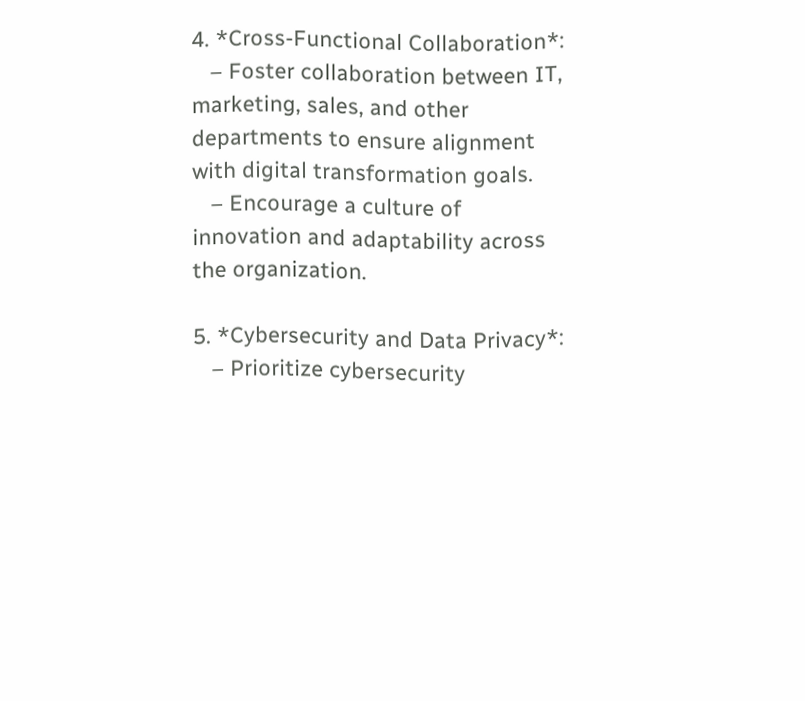4. *Cross-Functional Collaboration*:
   – Foster collaboration between IT, marketing, sales, and other departments to ensure alignment with digital transformation goals.
   – Encourage a culture of innovation and adaptability across the organization.

5. *Cybersecurity and Data Privacy*:
   – Prioritize cybersecurity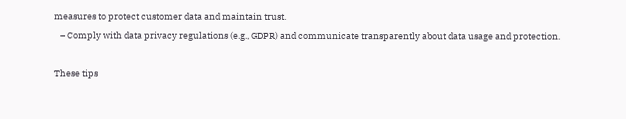measures to protect customer data and maintain trust.
   – Comply with data privacy regulations (e.g., GDPR) and communicate transparently about data usage and protection.

These tips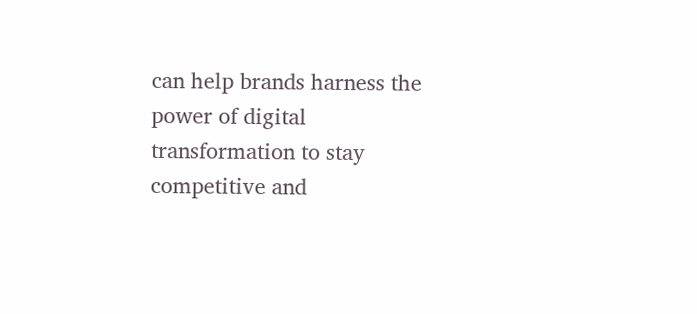can help brands harness the power of digital transformation to stay competitive and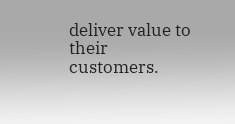deliver value to their customers.